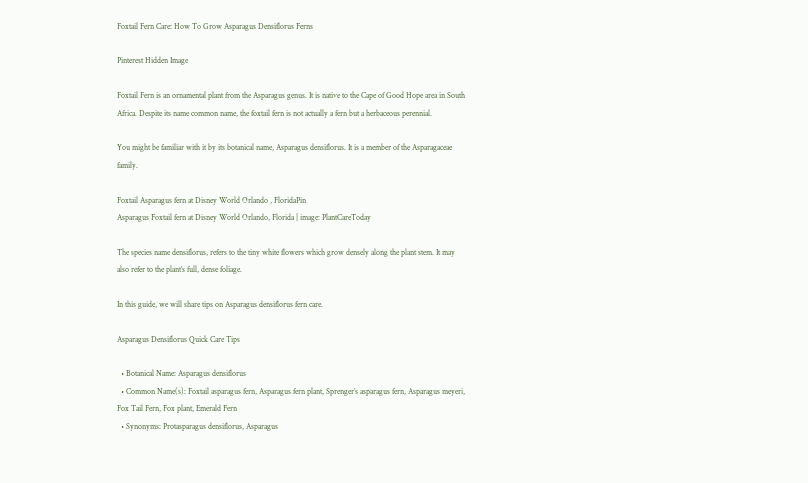Foxtail Fern Care: How To Grow Asparagus Densiflorus Ferns

Pinterest Hidden Image

Foxtail Fern is an ornamental plant from the Asparagus genus. It is native to the Cape of Good Hope area in South Africa. Despite its name common name, the foxtail fern is not actually a fern but a herbaceous perennial.

You might be familiar with it by its botanical name, Asparagus densiflorus. It is a member of the Asparagaceae family.

Foxtail Asparagus fern at Disney World Orlando , FloridaPin
Asparagus Foxtail fern at Disney World Orlando, Florida | image: PlantCareToday

The species name densiflorus, refers to the tiny white flowers which grow densely along the plant stem. It may also refer to the plant’s full, dense foliage.

In this guide, we will share tips on Asparagus densiflorus fern care.

Asparagus Densiflorus Quick Care Tips

  • Botanical Name: Asparagus densiflorus
  • Common Name(s): Foxtail asparagus fern, Asparagus fern plant, Sprenger’s asparagus fern, Asparagus meyeri, Fox Tail Fern, Fox plant, Emerald Fern
  • Synonyms: Protasparagus densiflorus, Asparagus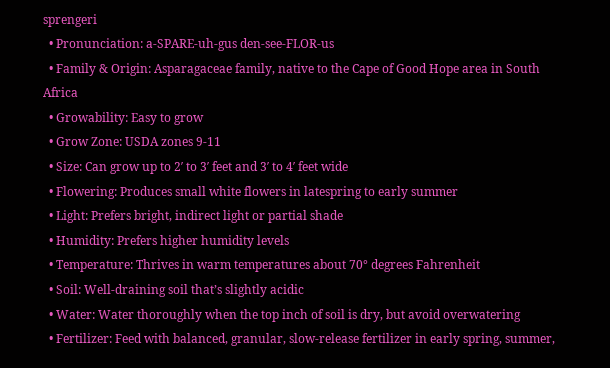sprengeri
  • Pronunciation: a-SPARE-uh-gus den-see-FLOR-us
  • Family & Origin: Asparagaceae family, native to the Cape of Good Hope area in South Africa
  • Growability: Easy to grow
  • Grow Zone: USDA zones 9-11
  • Size: Can grow up to 2′ to 3′ feet and 3′ to 4′ feet wide
  • Flowering: Produces small white flowers in latespring to early summer
  • Light: Prefers bright, indirect light or partial shade
  • Humidity: Prefers higher humidity levels
  • Temperature: Thrives in warm temperatures about 70° degrees Fahrenheit
  • Soil: Well-draining soil that’s slightly acidic
  • Water: Water thoroughly when the top inch of soil is dry, but avoid overwatering
  • Fertilizer: Feed with balanced, granular, slow-release fertilizer in early spring, summer,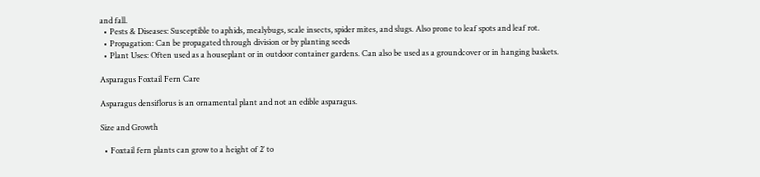and fall.
  • Pests & Diseases: Susceptible to aphids, mealybugs, scale insects, spider mites, and slugs. Also prone to leaf spots and leaf rot.
  • Propagation: Can be propagated through division or by planting seeds
  • Plant Uses: Often used as a houseplant or in outdoor container gardens. Can also be used as a groundcover or in hanging baskets.

Asparagus Foxtail Fern Care

Asparagus densiflorus is an ornamental plant and not an edible asparagus.

Size and Growth

  • Foxtail fern plants can grow to a height of 2′ to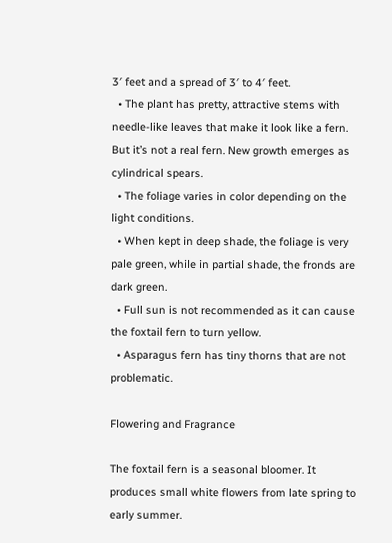3′ feet and a spread of 3′ to 4′ feet.
  • The plant has pretty, attractive stems with needle-like leaves that make it look like a fern. But it’s not a real fern. New growth emerges as cylindrical spears.
  • The foliage varies in color depending on the light conditions.
  • When kept in deep shade, the foliage is very pale green, while in partial shade, the fronds are dark green.
  • Full sun is not recommended as it can cause the foxtail fern to turn yellow.
  • Asparagus fern has tiny thorns that are not problematic.

Flowering and Fragrance

The foxtail fern is a seasonal bloomer. It produces small white flowers from late spring to early summer.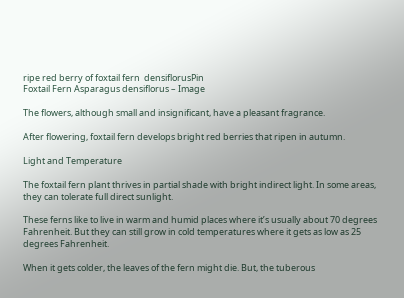ripe red berry of foxtail fern  densiflorusPin
Foxtail Fern Asparagus densiflorus – Image

The flowers, although small and insignificant, have a pleasant fragrance.

After flowering, foxtail fern develops bright red berries that ripen in autumn.

Light and Temperature

The foxtail fern plant thrives in partial shade with bright indirect light. In some areas, they can tolerate full direct sunlight.

These ferns like to live in warm and humid places where it’s usually about 70 degrees Fahrenheit. But they can still grow in cold temperatures where it gets as low as 25 degrees Fahrenheit.

When it gets colder, the leaves of the fern might die. But, the tuberous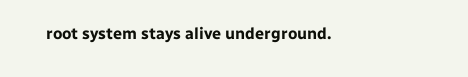root system stays alive underground.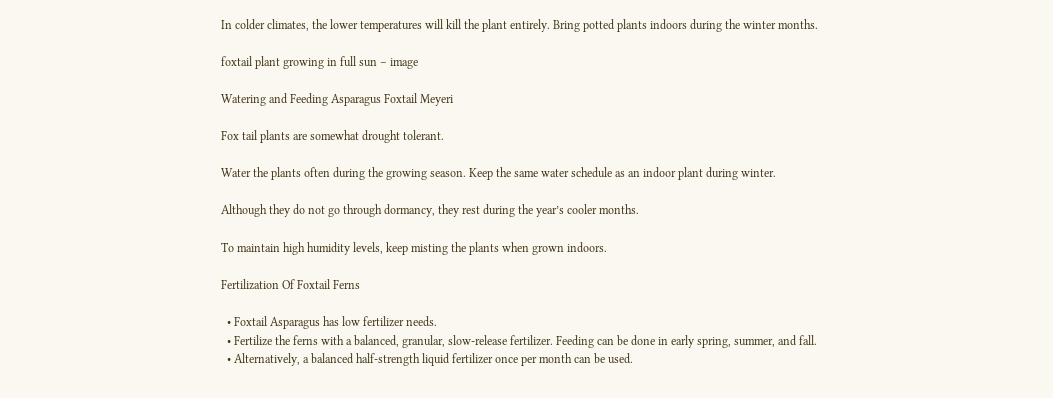In colder climates, the lower temperatures will kill the plant entirely. Bring potted plants indoors during the winter months.

foxtail plant growing in full sun – image

Watering and Feeding Asparagus Foxtail Meyeri

Fox tail plants are somewhat drought tolerant.

Water the plants often during the growing season. Keep the same water schedule as an indoor plant during winter.

Although they do not go through dormancy, they rest during the year’s cooler months.

To maintain high humidity levels, keep misting the plants when grown indoors.

Fertilization Of Foxtail Ferns

  • Foxtail Asparagus has low fertilizer needs.
  • Fertilize the ferns with a balanced, granular, slow-release fertilizer. Feeding can be done in early spring, summer, and fall.
  • Alternatively, a balanced half-strength liquid fertilizer once per month can be used.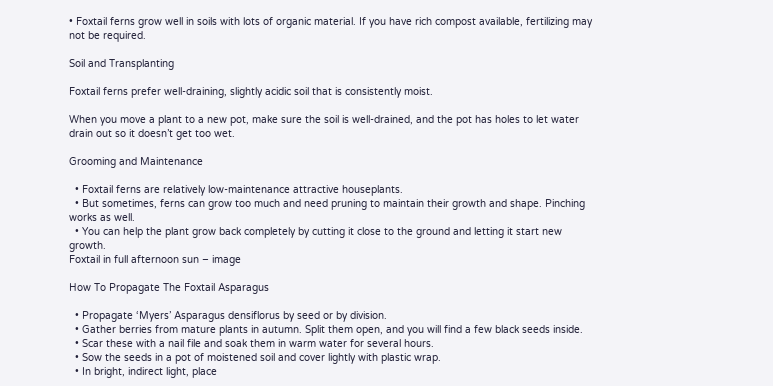• Foxtail ferns grow well in soils with lots of organic material. If you have rich compost available, fertilizing may not be required.

Soil and Transplanting

Foxtail ferns prefer well-draining, slightly acidic soil that is consistently moist.

When you move a plant to a new pot, make sure the soil is well-drained, and the pot has holes to let water drain out so it doesn’t get too wet.

Grooming and Maintenance

  • Foxtail ferns are relatively low-maintenance attractive houseplants.
  • But sometimes, ferns can grow too much and need pruning to maintain their growth and shape. Pinching works as well.
  • You can help the plant grow back completely by cutting it close to the ground and letting it start new growth.
Foxtail in full afternoon sun – image

How To Propagate The Foxtail Asparagus

  • Propagate ‘Myers’ Asparagus densiflorus by seed or by division.
  • Gather berries from mature plants in autumn. Split them open, and you will find a few black seeds inside.
  • Scar these with a nail file and soak them in warm water for several hours.
  • Sow the seeds in a pot of moistened soil and cover lightly with plastic wrap.
  • In bright, indirect light, place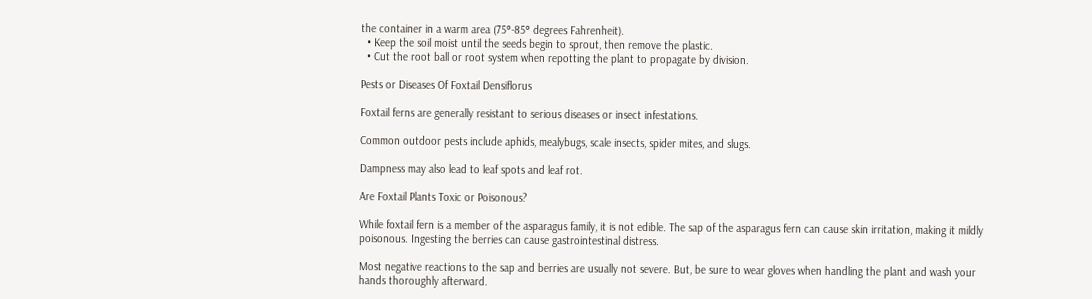the container in a warm area (75°-85° degrees Fahrenheit).
  • Keep the soil moist until the seeds begin to sprout, then remove the plastic.
  • Cut the root ball or root system when repotting the plant to propagate by division.

Pests or Diseases Of Foxtail Densiflorus

Foxtail ferns are generally resistant to serious diseases or insect infestations.

Common outdoor pests include aphids, mealybugs, scale insects, spider mites, and slugs.

Dampness may also lead to leaf spots and leaf rot.

Are Foxtail Plants Toxic or Poisonous?

While foxtail fern is a member of the asparagus family, it is not edible. The sap of the asparagus fern can cause skin irritation, making it mildly poisonous. Ingesting the berries can cause gastrointestinal distress.

Most negative reactions to the sap and berries are usually not severe. But, be sure to wear gloves when handling the plant and wash your hands thoroughly afterward.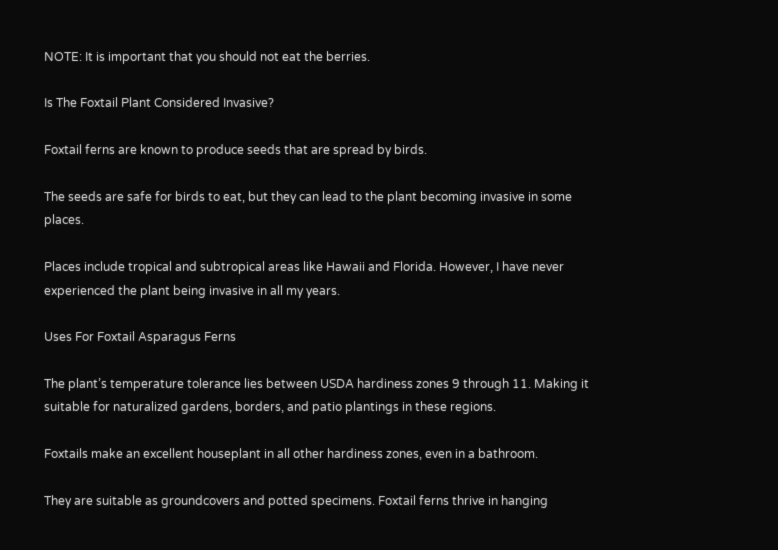NOTE: It is important that you should not eat the berries.

Is The Foxtail Plant Considered Invasive?

Foxtail ferns are known to produce seeds that are spread by birds.

The seeds are safe for birds to eat, but they can lead to the plant becoming invasive in some places.

Places include tropical and subtropical areas like Hawaii and Florida. However, I have never experienced the plant being invasive in all my years.

Uses For Foxtail Asparagus Ferns

The plant’s temperature tolerance lies between USDA hardiness zones 9 through 11. Making it suitable for naturalized gardens, borders, and patio plantings in these regions.

Foxtails make an excellent houseplant in all other hardiness zones, even in a bathroom.

They are suitable as groundcovers and potted specimens. Foxtail ferns thrive in hanging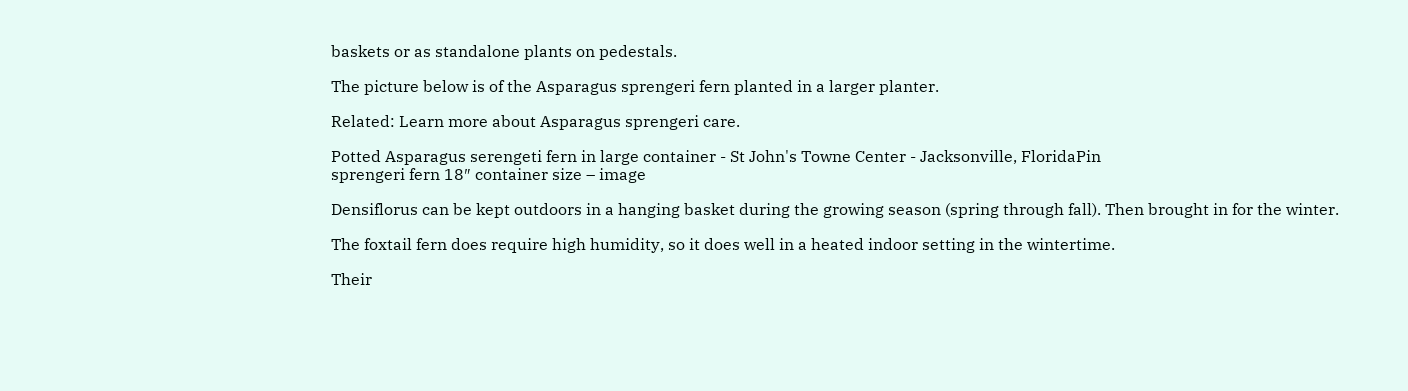baskets or as standalone plants on pedestals.

The picture below is of the Asparagus sprengeri fern planted in a larger planter.

Related: Learn more about Asparagus sprengeri care.

Potted Asparagus serengeti fern in large container - St John's Towne Center - Jacksonville, FloridaPin
sprengeri fern 18″ container size – image

Densiflorus can be kept outdoors in a hanging basket during the growing season (spring through fall). Then brought in for the winter.

The foxtail fern does require high humidity, so it does well in a heated indoor setting in the wintertime.

Their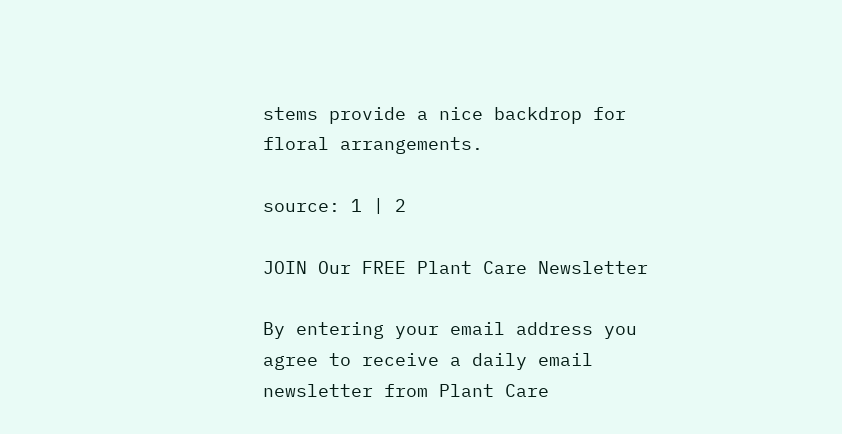stems provide a nice backdrop for floral arrangements.

source: 1 | 2

JOIN Our FREE Plant Care Newsletter

By entering your email address you agree to receive a daily email newsletter from Plant Care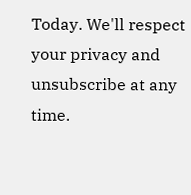Today. We'll respect your privacy and unsubscribe at any time.